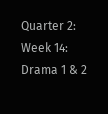Quarter 2: Week 14: Drama 1 & 2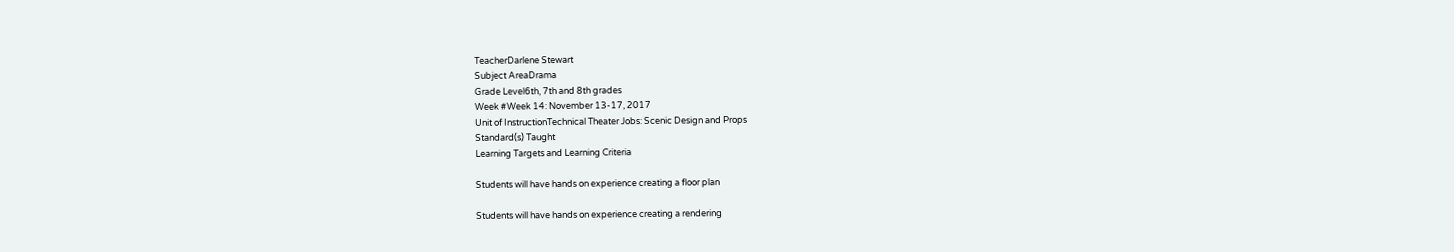TeacherDarlene Stewart
Subject AreaDrama
Grade Level6th, 7th and 8th grades
Week #Week 14: November 13-17, 2017
Unit of InstructionTechnical Theater Jobs: Scenic Design and Props
Standard(s) Taught
Learning Targets and Learning Criteria

Students will have hands on experience creating a floor plan

Students will have hands on experience creating a rendering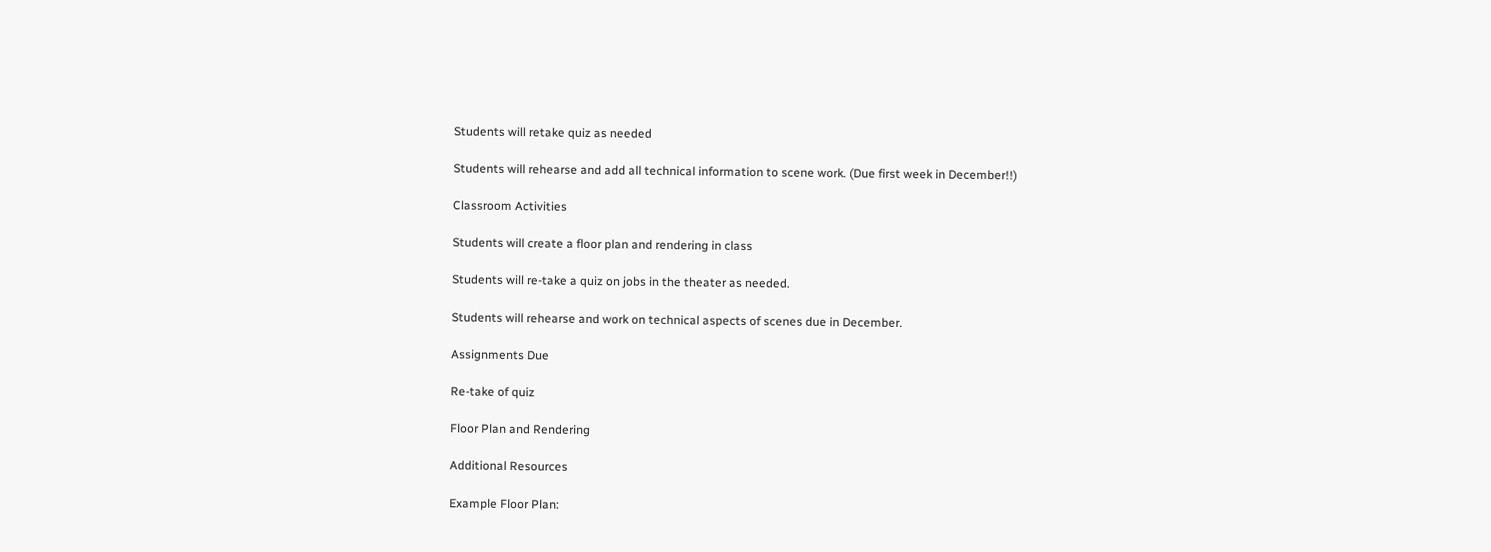Students will retake quiz as needed

Students will rehearse and add all technical information to scene work. (Due first week in December!!)

Classroom Activities

Students will create a floor plan and rendering in class

Students will re-take a quiz on jobs in the theater as needed.

Students will rehearse and work on technical aspects of scenes due in December.

Assignments Due

Re-take of quiz

Floor Plan and Rendering

Additional Resources

Example Floor Plan: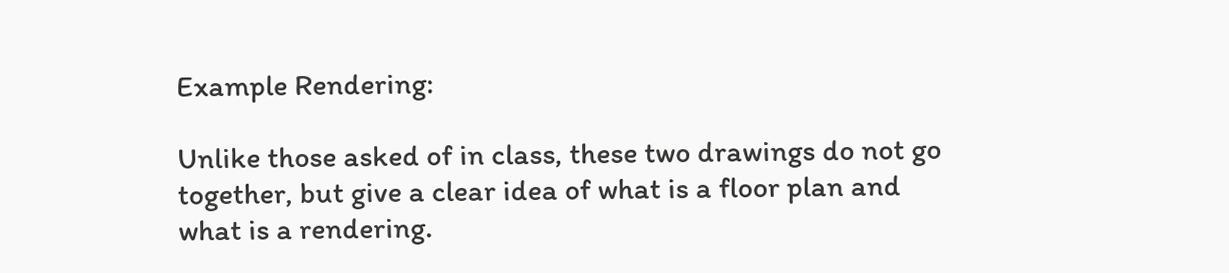Example Rendering:

Unlike those asked of in class, these two drawings do not go together, but give a clear idea of what is a floor plan and what is a rendering.